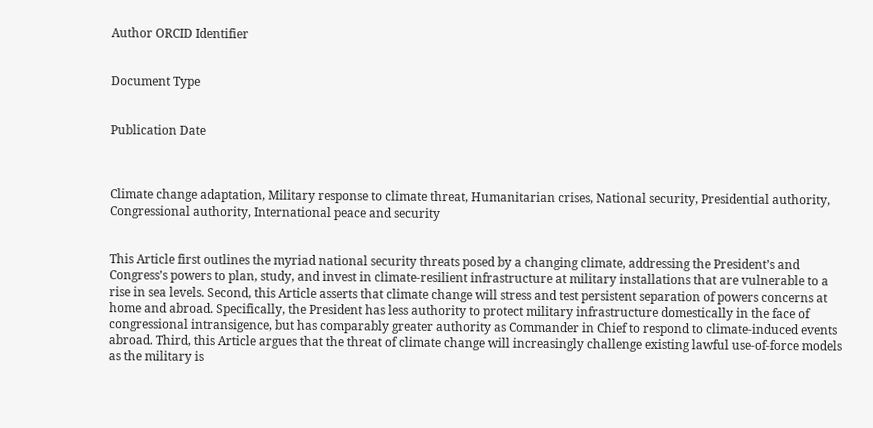Author ORCID Identifier


Document Type


Publication Date



Climate change adaptation, Military response to climate threat, Humanitarian crises, National security, Presidential authority, Congressional authority, International peace and security


This Article first outlines the myriad national security threats posed by a changing climate, addressing the President’s and Congress’s powers to plan, study, and invest in climate-resilient infrastructure at military installations that are vulnerable to a rise in sea levels. Second, this Article asserts that climate change will stress and test persistent separation of powers concerns at home and abroad. Specifically, the President has less authority to protect military infrastructure domestically in the face of congressional intransigence, but has comparably greater authority as Commander in Chief to respond to climate-induced events abroad. Third, this Article argues that the threat of climate change will increasingly challenge existing lawful use-of-force models as the military is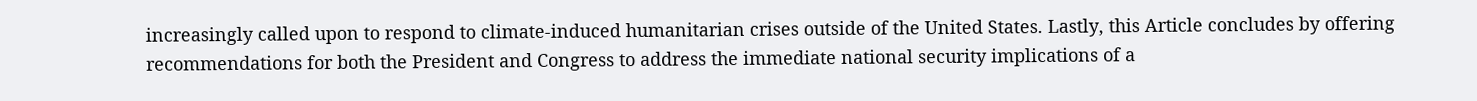increasingly called upon to respond to climate-induced humanitarian crises outside of the United States. Lastly, this Article concludes by offering recommendations for both the President and Congress to address the immediate national security implications of a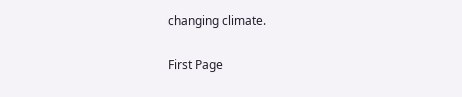changing climate.

First Page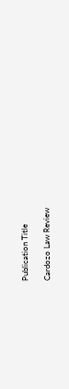Publication Title

Cardozo Law Review